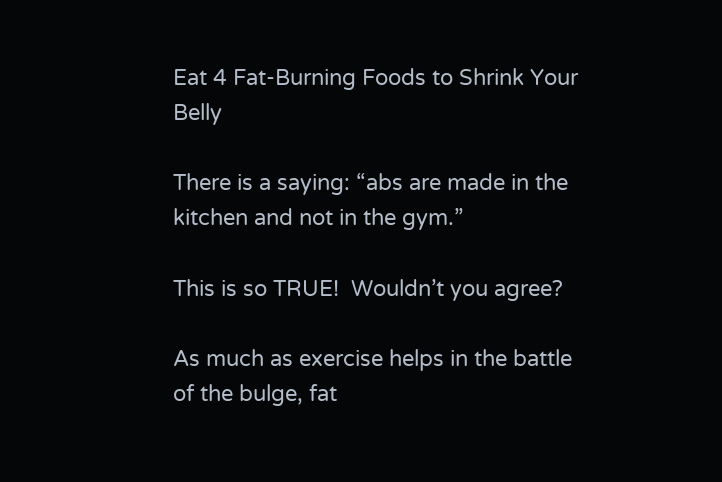Eat 4 Fat-Burning Foods to Shrink Your Belly

There is a saying: “abs are made in the kitchen and not in the gym.”

This is so TRUE!  Wouldn’t you agree?

As much as exercise helps in the battle of the bulge, fat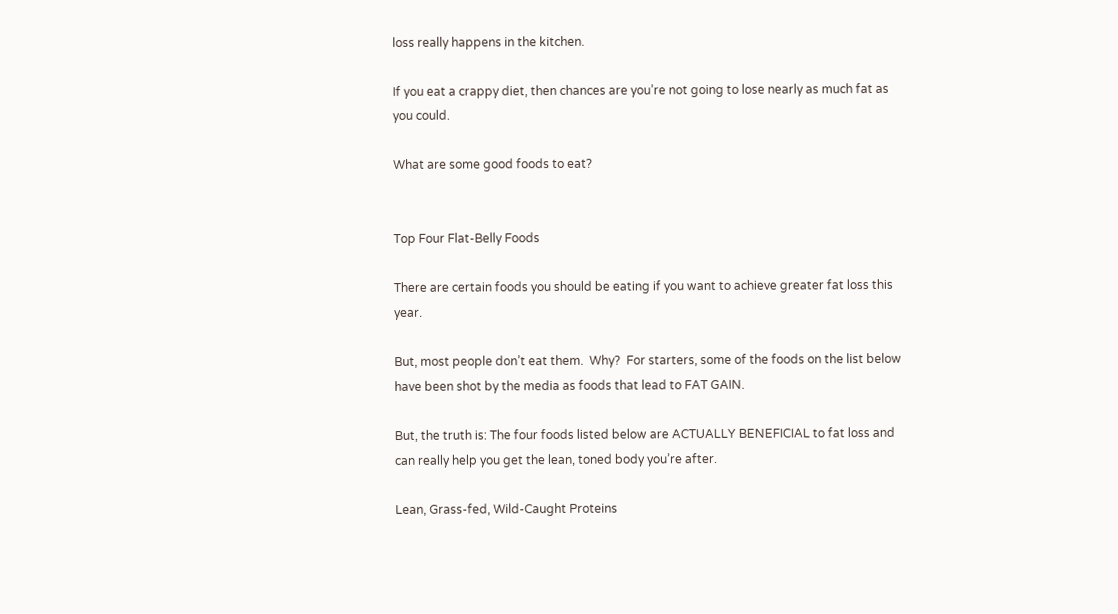loss really happens in the kitchen.

If you eat a crappy diet, then chances are you’re not going to lose nearly as much fat as you could.

What are some good foods to eat?


Top Four Flat-Belly Foods

There are certain foods you should be eating if you want to achieve greater fat loss this year.

But, most people don’t eat them.  Why?  For starters, some of the foods on the list below have been shot by the media as foods that lead to FAT GAIN.

But, the truth is: The four foods listed below are ACTUALLY BENEFICIAL to fat loss and can really help you get the lean, toned body you’re after.

Lean, Grass-fed, Wild-Caught Proteins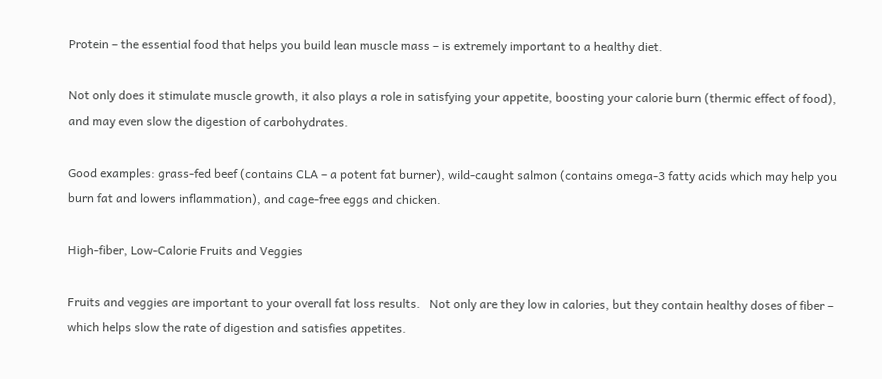Protein – the essential food that helps you build lean muscle mass – is extremely important to a healthy diet.

Not only does it stimulate muscle growth, it also plays a role in satisfying your appetite, boosting your calorie burn (thermic effect of food), and may even slow the digestion of carbohydrates.

Good examples: grass-fed beef (contains CLA – a potent fat burner), wild-caught salmon (contains omega-3 fatty acids which may help you burn fat and lowers inflammation), and cage-free eggs and chicken.

High-fiber, Low-Calorie Fruits and Veggies

Fruits and veggies are important to your overall fat loss results.   Not only are they low in calories, but they contain healthy doses of fiber – which helps slow the rate of digestion and satisfies appetites.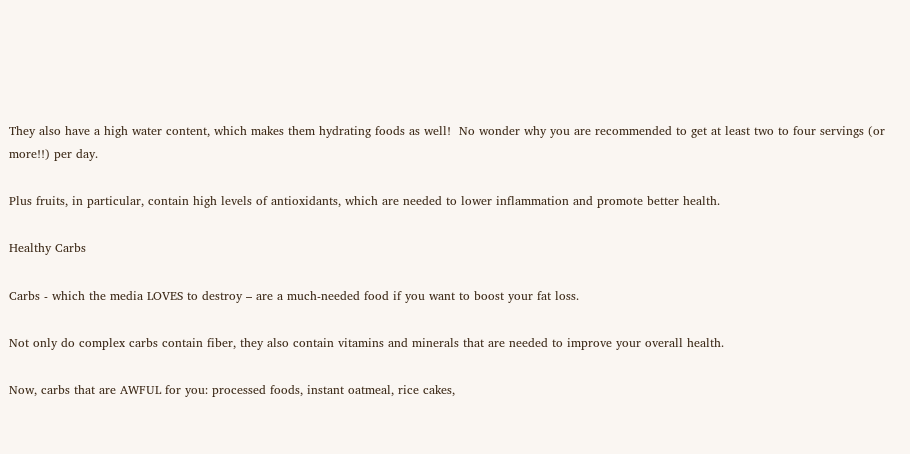They also have a high water content, which makes them hydrating foods as well!  No wonder why you are recommended to get at least two to four servings (or more!!) per day.

Plus fruits, in particular, contain high levels of antioxidants, which are needed to lower inflammation and promote better health.

Healthy Carbs

Carbs - which the media LOVES to destroy – are a much-needed food if you want to boost your fat loss.

Not only do complex carbs contain fiber, they also contain vitamins and minerals that are needed to improve your overall health.

Now, carbs that are AWFUL for you: processed foods, instant oatmeal, rice cakes,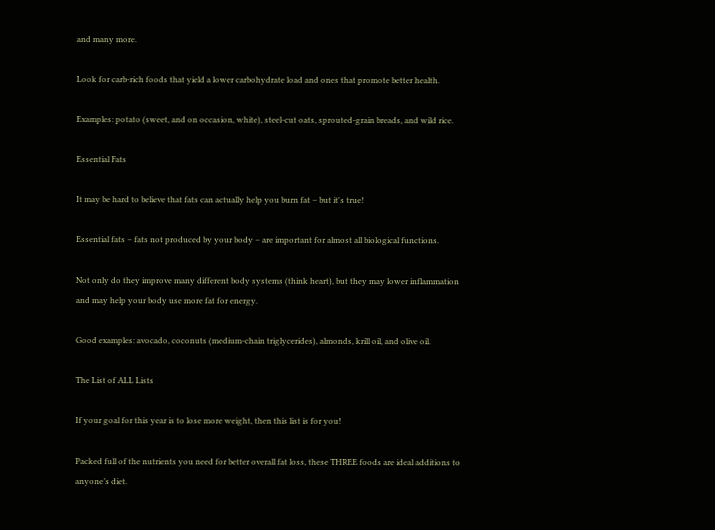and many more.

Look for carb-rich foods that yield a lower carbohydrate load and ones that promote better health.

Examples: potato (sweet, and on occasion, white), steel-cut oats, sprouted-grain breads, and wild rice.

Essential Fats

It may be hard to believe that fats can actually help you burn fat – but it's true!

Essential fats – fats not produced by your body – are important for almost all biological functions.

Not only do they improve many different body systems (think heart), but they may lower inflammation and may help your body use more fat for energy.

Good examples: avocado, coconuts (medium-chain triglycerides), almonds, krill oil, and olive oil.

The List of ALL Lists

If your goal for this year is to lose more weight, then this list is for you!

Packed full of the nutrients you need for better overall fat loss, these THREE foods are ideal additions to anyone’s diet.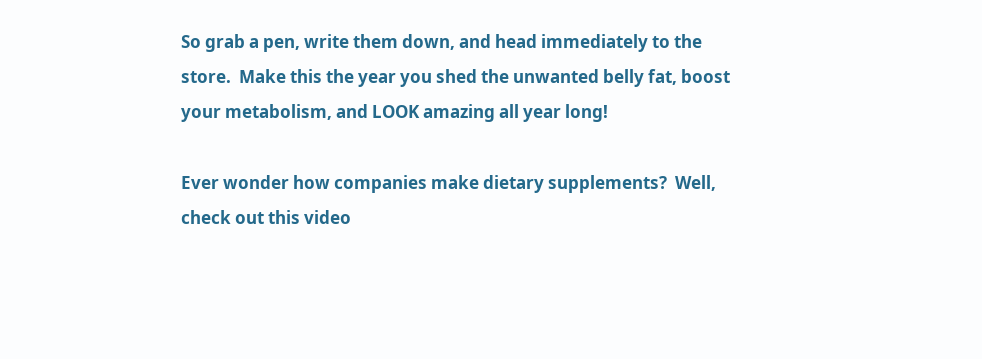So grab a pen, write them down, and head immediately to the store.  Make this the year you shed the unwanted belly fat, boost your metabolism, and LOOK amazing all year long!

Ever wonder how companies make dietary supplements?  Well, check out this video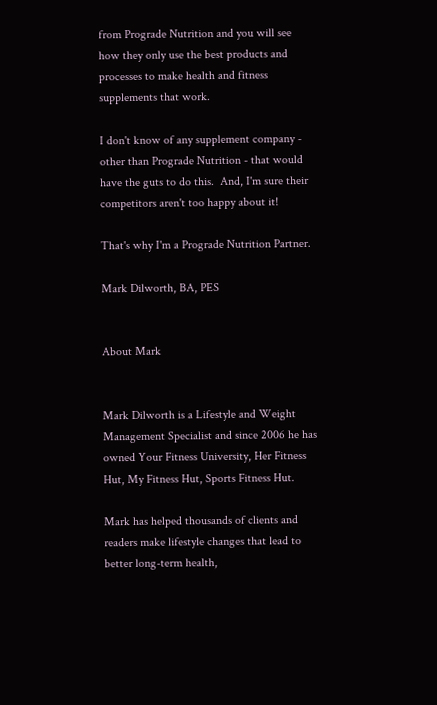from Prograde Nutrition and you will see how they only use the best products and processes to make health and fitness supplements that work.

I don't know of any supplement company - other than Prograde Nutrition - that would have the guts to do this.  And, I'm sure their competitors aren't too happy about it!

That's why I'm a Prograde Nutrition Partner.

Mark Dilworth, BA, PES


About Mark


Mark Dilworth is a Lifestyle and Weight Management Specialist and since 2006 he has owned Your Fitness University, Her Fitness Hut, My Fitness Hut, Sports Fitness Hut.

Mark has helped thousands of clients and readers make lifestyle changes that lead to better long-term health,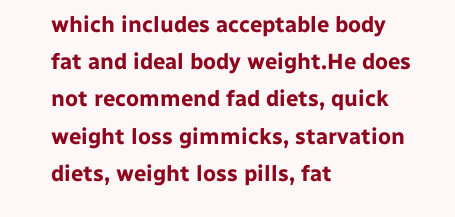which includes acceptable body fat and ideal body weight.He does not recommend fad diets, quick weight loss gimmicks, starvation diets, weight loss pills, fat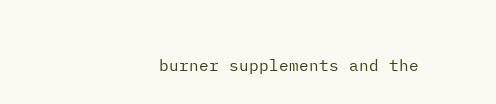burner supplements and the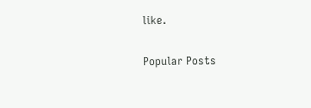like.

Popular Posts